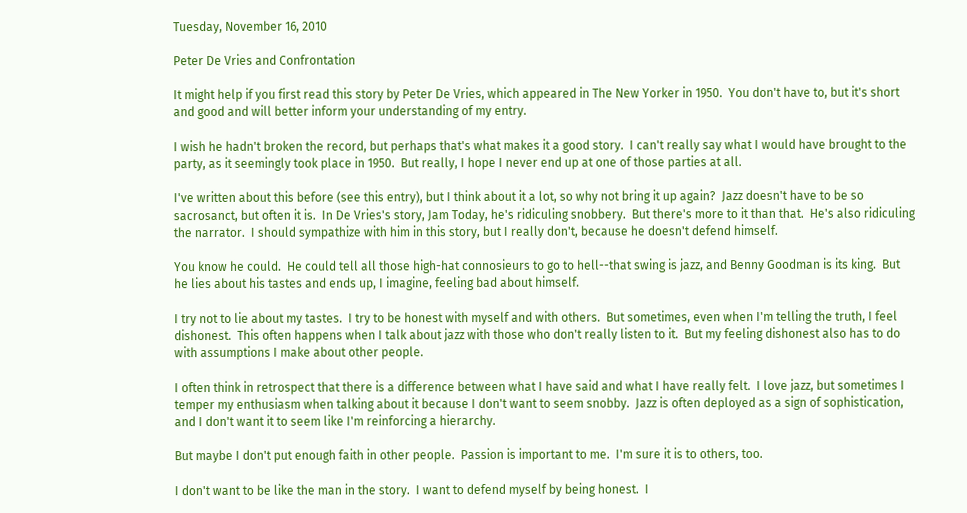Tuesday, November 16, 2010

Peter De Vries and Confrontation

It might help if you first read this story by Peter De Vries, which appeared in The New Yorker in 1950.  You don't have to, but it's short and good and will better inform your understanding of my entry.

I wish he hadn't broken the record, but perhaps that's what makes it a good story.  I can't really say what I would have brought to the party, as it seemingly took place in 1950.  But really, I hope I never end up at one of those parties at all.

I've written about this before (see this entry), but I think about it a lot, so why not bring it up again?  Jazz doesn't have to be so sacrosanct, but often it is.  In De Vries's story, Jam Today, he's ridiculing snobbery.  But there's more to it than that.  He's also ridiculing the narrator.  I should sympathize with him in this story, but I really don't, because he doesn't defend himself.

You know he could.  He could tell all those high-hat connosieurs to go to hell--that swing is jazz, and Benny Goodman is its king.  But he lies about his tastes and ends up, I imagine, feeling bad about himself.

I try not to lie about my tastes.  I try to be honest with myself and with others.  But sometimes, even when I'm telling the truth, I feel dishonest.  This often happens when I talk about jazz with those who don't really listen to it.  But my feeling dishonest also has to do with assumptions I make about other people.

I often think in retrospect that there is a difference between what I have said and what I have really felt.  I love jazz, but sometimes I temper my enthusiasm when talking about it because I don't want to seem snobby.  Jazz is often deployed as a sign of sophistication, and I don't want it to seem like I'm reinforcing a hierarchy.

But maybe I don't put enough faith in other people.  Passion is important to me.  I'm sure it is to others, too.

I don't want to be like the man in the story.  I want to defend myself by being honest.  I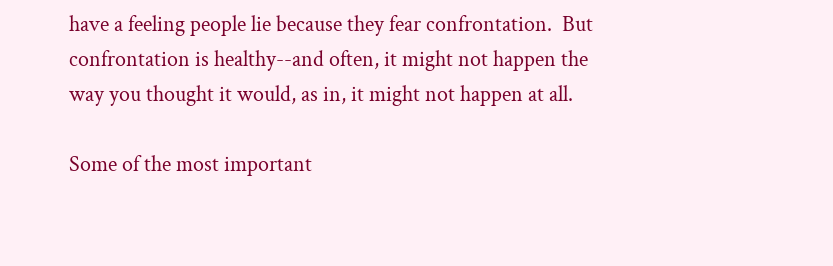have a feeling people lie because they fear confrontation.  But confrontation is healthy--and often, it might not happen the way you thought it would, as in, it might not happen at all.

Some of the most important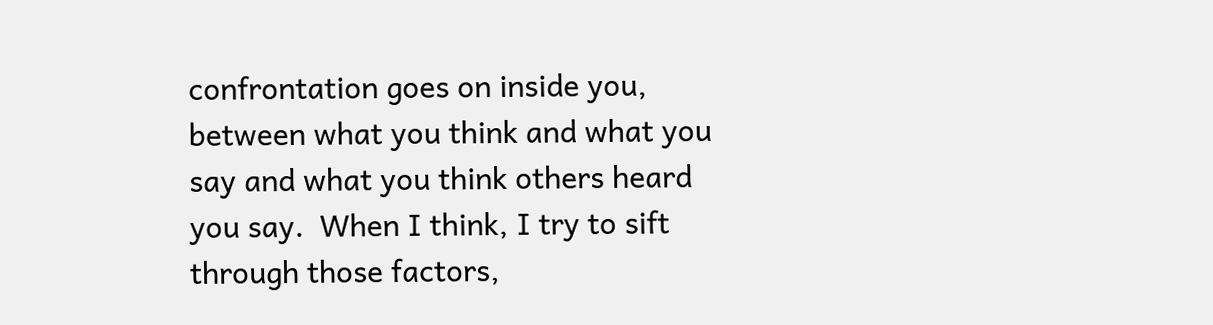confrontation goes on inside you, between what you think and what you say and what you think others heard you say.  When I think, I try to sift through those factors,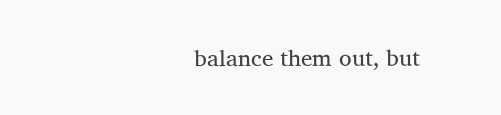balance them out, but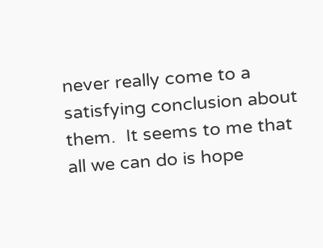never really come to a satisfying conclusion about them.  It seems to me that all we can do is hope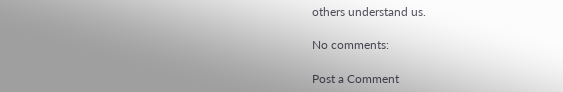others understand us.

No comments:

Post a Comment